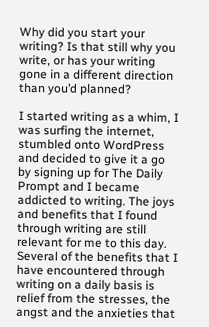Why did you start your writing? Is that still why you write, or has your writing gone in a different direction than you’d planned?

I started writing as a whim, I was surfing the internet, stumbled onto WordPress and decided to give it a go by signing up for The Daily Prompt and I became addicted to writing. The joys and benefits that I found through writing are still relevant for me to this day. Several of the benefits that I have encountered through writing on a daily basis is relief from the stresses, the angst and the anxieties that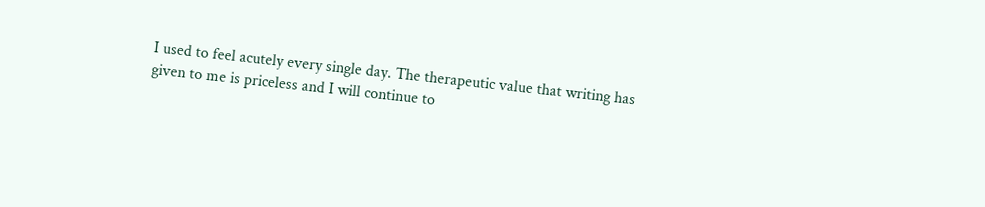I used to feel acutely every single day. The therapeutic value that writing has given to me is priceless and I will continue to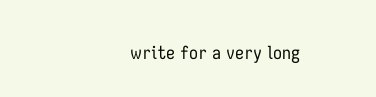write for a very long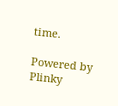time.

Powered by Plinky